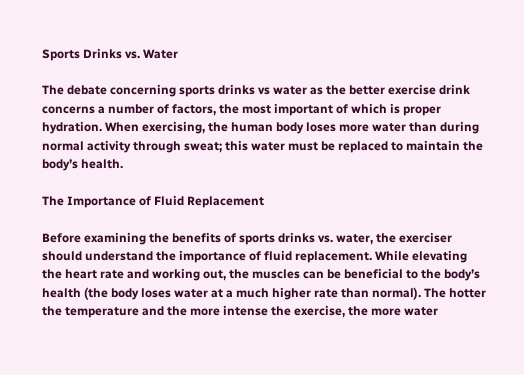Sports Drinks vs. Water

The debate concerning sports drinks vs water as the better exercise drink concerns a number of factors, the most important of which is proper hydration. When exercising, the human body loses more water than during normal activity through sweat; this water must be replaced to maintain the body’s health.

The Importance of Fluid Replacement

Before examining the benefits of sports drinks vs. water, the exerciser should understand the importance of fluid replacement. While elevating the heart rate and working out, the muscles can be beneficial to the body’s health (the body loses water at a much higher rate than normal). The hotter the temperature and the more intense the exercise, the more water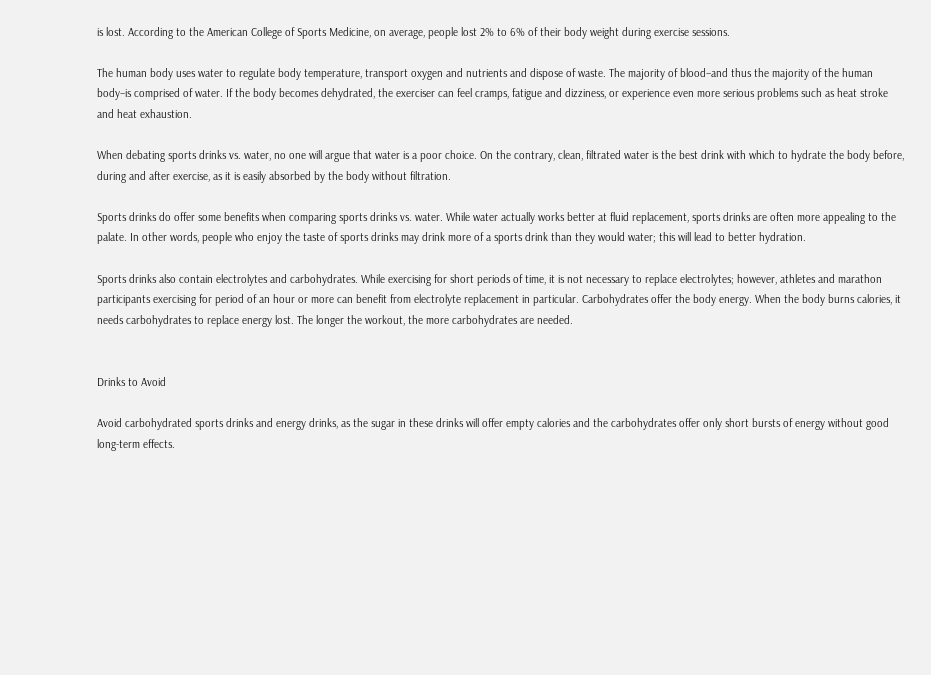is lost. According to the American College of Sports Medicine, on average, people lost 2% to 6% of their body weight during exercise sessions.

The human body uses water to regulate body temperature, transport oxygen and nutrients and dispose of waste. The majority of blood–and thus the majority of the human body–is comprised of water. If the body becomes dehydrated, the exerciser can feel cramps, fatigue and dizziness, or experience even more serious problems such as heat stroke and heat exhaustion.

When debating sports drinks vs. water, no one will argue that water is a poor choice. On the contrary, clean, filtrated water is the best drink with which to hydrate the body before, during and after exercise, as it is easily absorbed by the body without filtration.

Sports drinks do offer some benefits when comparing sports drinks vs. water. While water actually works better at fluid replacement, sports drinks are often more appealing to the palate. In other words, people who enjoy the taste of sports drinks may drink more of a sports drink than they would water; this will lead to better hydration.

Sports drinks also contain electrolytes and carbohydrates. While exercising for short periods of time, it is not necessary to replace electrolytes; however, athletes and marathon participants exercising for period of an hour or more can benefit from electrolyte replacement in particular. Carbohydrates offer the body energy. When the body burns calories, it needs carbohydrates to replace energy lost. The longer the workout, the more carbohydrates are needed.


Drinks to Avoid

Avoid carbohydrated sports drinks and energy drinks, as the sugar in these drinks will offer empty calories and the carbohydrates offer only short bursts of energy without good long-term effects.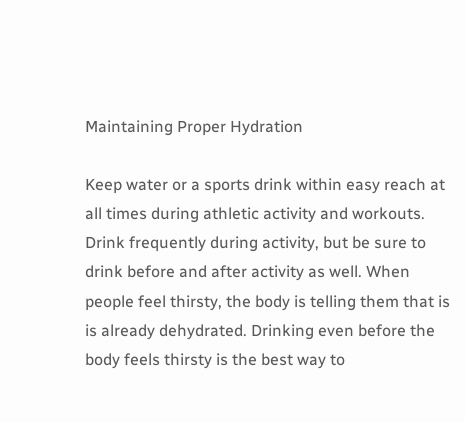Maintaining Proper Hydration

Keep water or a sports drink within easy reach at all times during athletic activity and workouts. Drink frequently during activity, but be sure to drink before and after activity as well. When people feel thirsty, the body is telling them that is is already dehydrated. Drinking even before the body feels thirsty is the best way to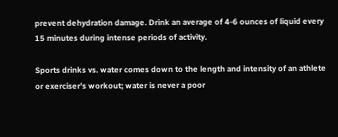prevent dehydration damage. Drink an average of 4-6 ounces of liquid every 15 minutes during intense periods of activity.

Sports drinks vs. water comes down to the length and intensity of an athlete or exerciser’s workout; water is never a poor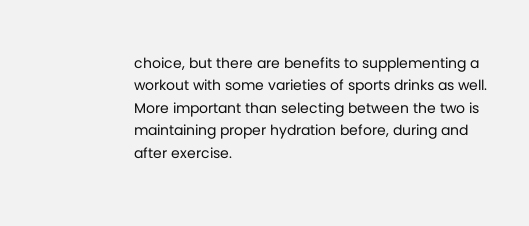choice, but there are benefits to supplementing a workout with some varieties of sports drinks as well. More important than selecting between the two is maintaining proper hydration before, during and after exercise.